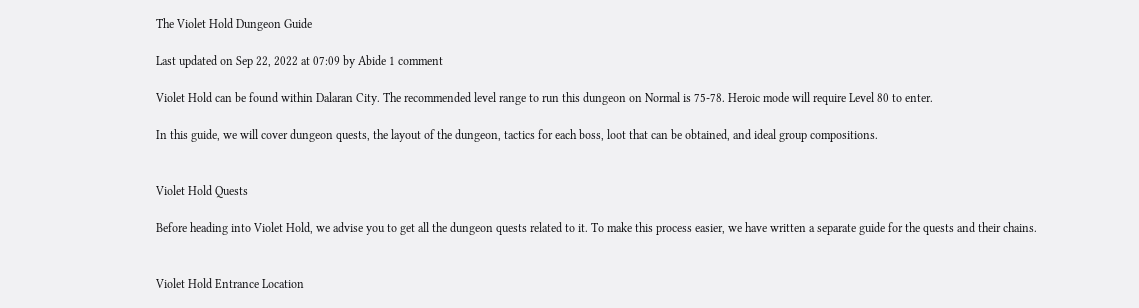The Violet Hold Dungeon Guide

Last updated on Sep 22, 2022 at 07:09 by Abide 1 comment

Violet Hold can be found within Dalaran City. The recommended level range to run this dungeon on Normal is 75-78. Heroic mode will require Level 80 to enter.

In this guide, we will cover dungeon quests, the layout of the dungeon, tactics for each boss, loot that can be obtained, and ideal group compositions.


Violet Hold Quests

Before heading into Violet Hold, we advise you to get all the dungeon quests related to it. To make this process easier, we have written a separate guide for the quests and their chains.


Violet Hold Entrance Location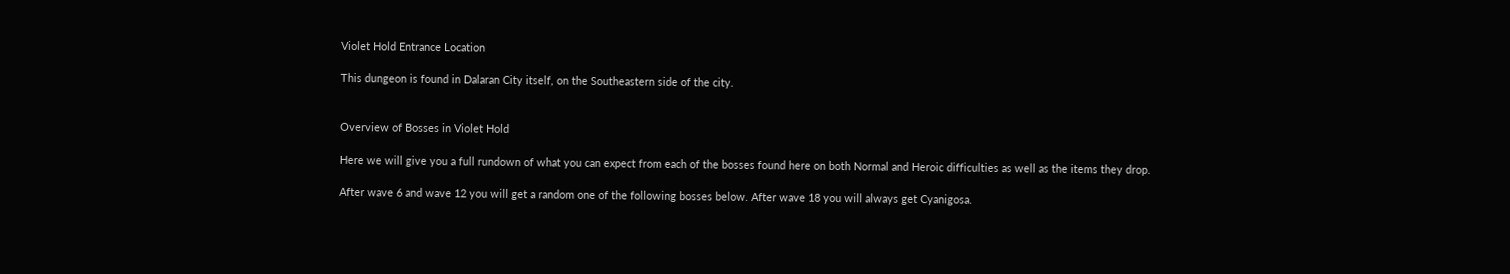Violet Hold Entrance Location

This dungeon is found in Dalaran City itself, on the Southeastern side of the city.


Overview of Bosses in Violet Hold

Here we will give you a full rundown of what you can expect from each of the bosses found here on both Normal and Heroic difficulties as well as the items they drop.

After wave 6 and wave 12 you will get a random one of the following bosses below. After wave 18 you will always get Cyanigosa.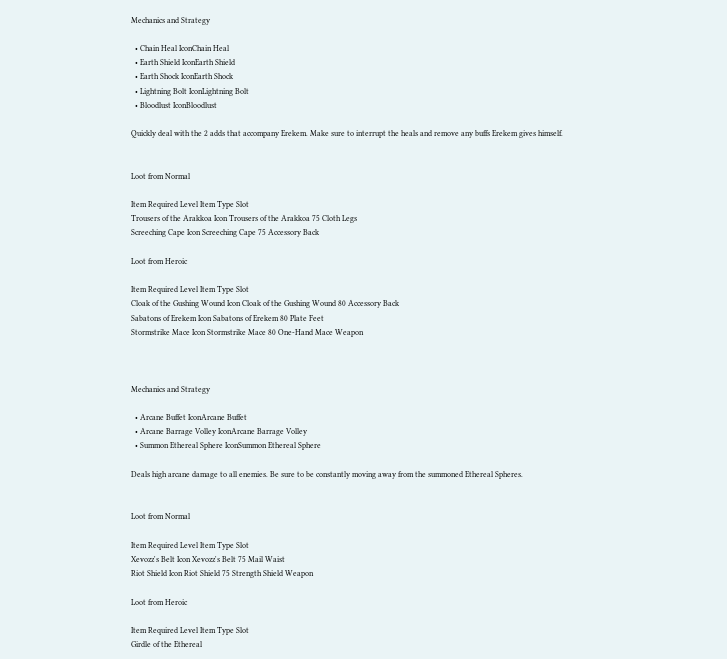Mechanics and Strategy

  • Chain Heal IconChain Heal
  • Earth Shield IconEarth Shield
  • Earth Shock IconEarth Shock
  • Lightning Bolt IconLightning Bolt
  • Bloodlust IconBloodlust

Quickly deal with the 2 adds that accompany Erekem. Make sure to interrupt the heals and remove any buffs Erekem gives himself.


Loot from Normal

Item Required Level Item Type Slot
Trousers of the Arakkoa Icon Trousers of the Arakkoa 75 Cloth Legs
Screeching Cape Icon Screeching Cape 75 Accessory Back

Loot from Heroic

Item Required Level Item Type Slot
Cloak of the Gushing Wound Icon Cloak of the Gushing Wound 80 Accessory Back
Sabatons of Erekem Icon Sabatons of Erekem 80 Plate Feet
Stormstrike Mace Icon Stormstrike Mace 80 One-Hand Mace Weapon



Mechanics and Strategy

  • Arcane Buffet IconArcane Buffet
  • Arcane Barrage Volley IconArcane Barrage Volley
  • Summon Ethereal Sphere IconSummon Ethereal Sphere

Deals high arcane damage to all enemies. Be sure to be constantly moving away from the summoned Ethereal Spheres.


Loot from Normal

Item Required Level Item Type Slot
Xevozz's Belt Icon Xevozz's Belt 75 Mail Waist
Riot Shield Icon Riot Shield 75 Strength Shield Weapon

Loot from Heroic

Item Required Level Item Type Slot
Girdle of the Ethereal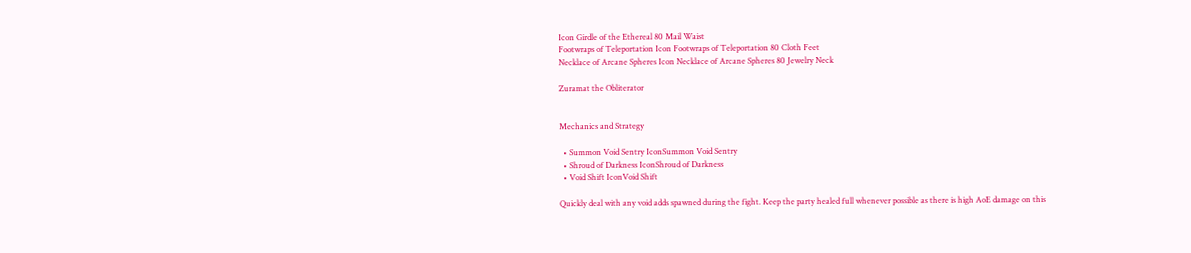Icon Girdle of the Ethereal 80 Mail Waist
Footwraps of Teleportation Icon Footwraps of Teleportation 80 Cloth Feet
Necklace of Arcane Spheres Icon Necklace of Arcane Spheres 80 Jewelry Neck

Zuramat the Obliterator


Mechanics and Strategy

  • Summon Void Sentry IconSummon Void Sentry
  • Shroud of Darkness IconShroud of Darkness
  • Void Shift IconVoid Shift

Quickly deal with any void adds spawned during the fight. Keep the party healed full whenever possible as there is high AoE damage on this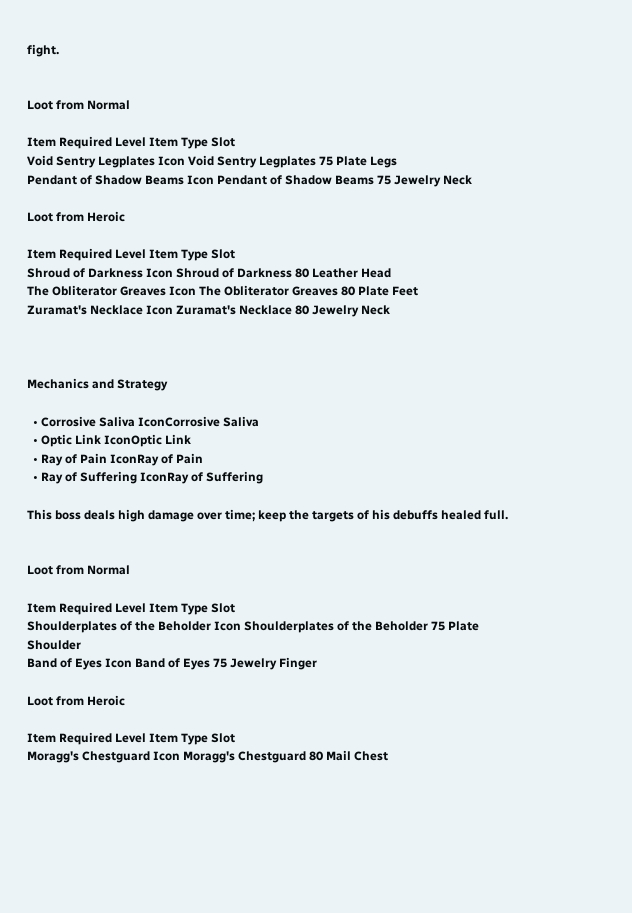fight.


Loot from Normal

Item Required Level Item Type Slot
Void Sentry Legplates Icon Void Sentry Legplates 75 Plate Legs
Pendant of Shadow Beams Icon Pendant of Shadow Beams 75 Jewelry Neck

Loot from Heroic

Item Required Level Item Type Slot
Shroud of Darkness Icon Shroud of Darkness 80 Leather Head
The Obliterator Greaves Icon The Obliterator Greaves 80 Plate Feet
Zuramat's Necklace Icon Zuramat's Necklace 80 Jewelry Neck



Mechanics and Strategy

  • Corrosive Saliva IconCorrosive Saliva
  • Optic Link IconOptic Link
  • Ray of Pain IconRay of Pain
  • Ray of Suffering IconRay of Suffering

This boss deals high damage over time; keep the targets of his debuffs healed full.


Loot from Normal

Item Required Level Item Type Slot
Shoulderplates of the Beholder Icon Shoulderplates of the Beholder 75 Plate Shoulder
Band of Eyes Icon Band of Eyes 75 Jewelry Finger

Loot from Heroic

Item Required Level Item Type Slot
Moragg's Chestguard Icon Moragg's Chestguard 80 Mail Chest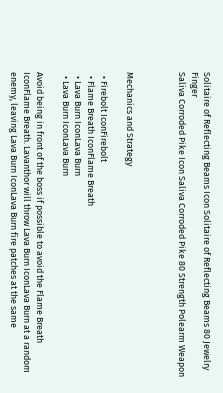Solitaire of Reflecting Beams Icon Solitaire of Reflecting Beams 80 Jewelry Finger
Saliva Corroded Pike Icon Saliva Corroded Pike 80 Strength Polearm Weapon



Mechanics and Strategy

  • Firebolt IconFirebolt
  • Flame Breath IconFlame Breath
  • Lava Burn IconLava Burn
  • Lava Burn IconLava Burn

Avoid being in front of the boss if possible to avoid the Flame Breath IconFlame Breath. Lavanthor will throw Lava Burn IconLava Burn at a random enemy, leaving Lava Burn IconLava Burn fire patches at the same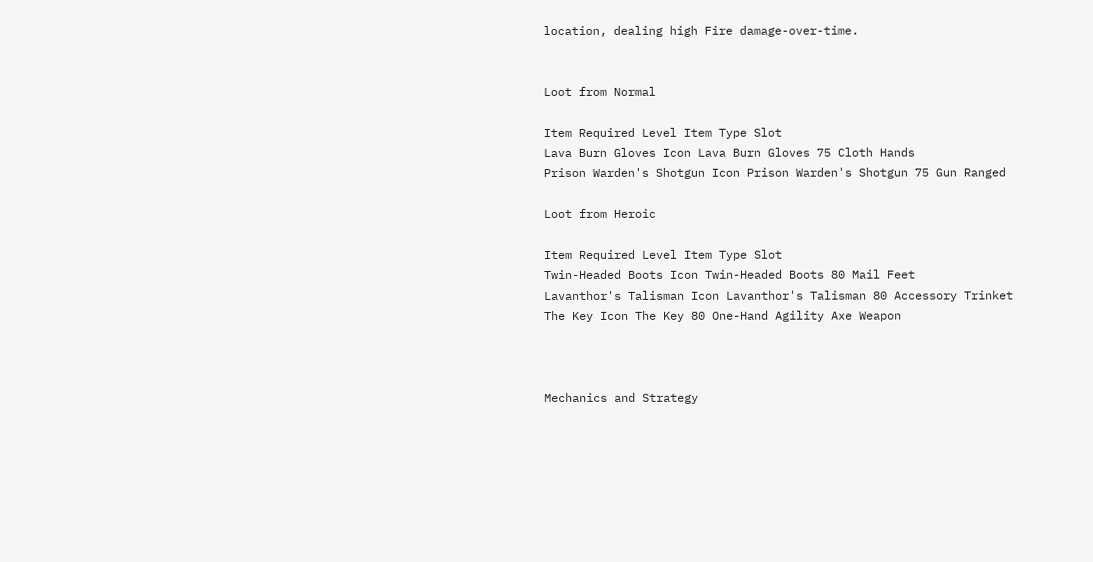location, dealing high Fire damage-over-time.


Loot from Normal

Item Required Level Item Type Slot
Lava Burn Gloves Icon Lava Burn Gloves 75 Cloth Hands
Prison Warden's Shotgun Icon Prison Warden's Shotgun 75 Gun Ranged

Loot from Heroic

Item Required Level Item Type Slot
Twin-Headed Boots Icon Twin-Headed Boots 80 Mail Feet
Lavanthor's Talisman Icon Lavanthor's Talisman 80 Accessory Trinket
The Key Icon The Key 80 One-Hand Agility Axe Weapon



Mechanics and Strategy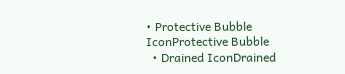• Protective Bubble IconProtective Bubble
  • Drained IconDrained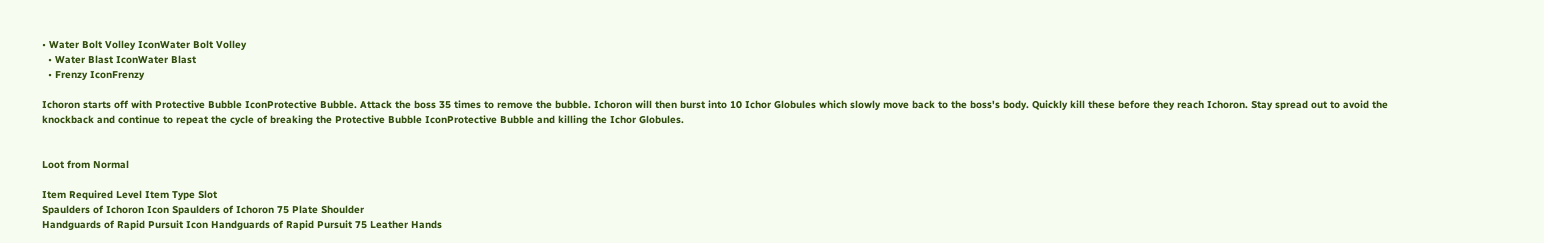• Water Bolt Volley IconWater Bolt Volley
  • Water Blast IconWater Blast
  • Frenzy IconFrenzy

Ichoron starts off with Protective Bubble IconProtective Bubble. Attack the boss 35 times to remove the bubble. Ichoron will then burst into 10 Ichor Globules which slowly move back to the boss's body. Quickly kill these before they reach Ichoron. Stay spread out to avoid the knockback and continue to repeat the cycle of breaking the Protective Bubble IconProtective Bubble and killing the Ichor Globules.


Loot from Normal

Item Required Level Item Type Slot
Spaulders of Ichoron Icon Spaulders of Ichoron 75 Plate Shoulder
Handguards of Rapid Pursuit Icon Handguards of Rapid Pursuit 75 Leather Hands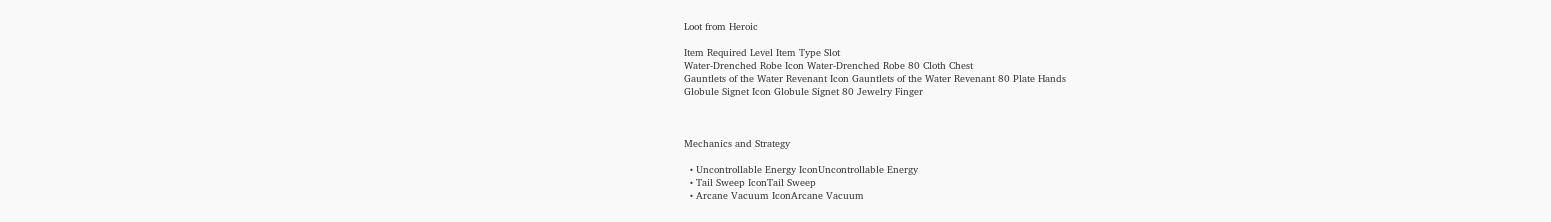Loot from Heroic

Item Required Level Item Type Slot
Water-Drenched Robe Icon Water-Drenched Robe 80 Cloth Chest
Gauntlets of the Water Revenant Icon Gauntlets of the Water Revenant 80 Plate Hands
Globule Signet Icon Globule Signet 80 Jewelry Finger



Mechanics and Strategy

  • Uncontrollable Energy IconUncontrollable Energy
  • Tail Sweep IconTail Sweep
  • Arcane Vacuum IconArcane Vacuum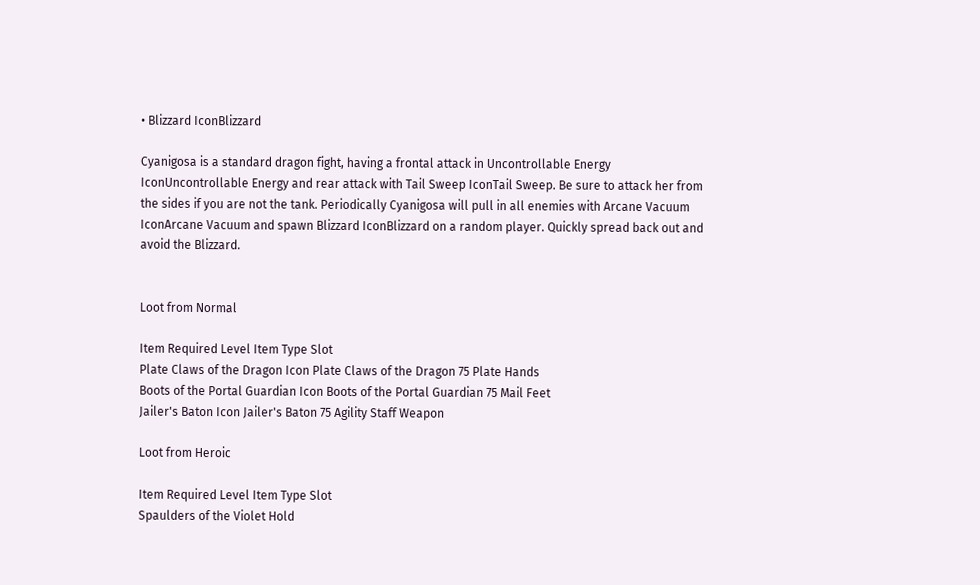• Blizzard IconBlizzard

Cyanigosa is a standard dragon fight, having a frontal attack in Uncontrollable Energy IconUncontrollable Energy and rear attack with Tail Sweep IconTail Sweep. Be sure to attack her from the sides if you are not the tank. Periodically Cyanigosa will pull in all enemies with Arcane Vacuum IconArcane Vacuum and spawn Blizzard IconBlizzard on a random player. Quickly spread back out and avoid the Blizzard.


Loot from Normal

Item Required Level Item Type Slot
Plate Claws of the Dragon Icon Plate Claws of the Dragon 75 Plate Hands
Boots of the Portal Guardian Icon Boots of the Portal Guardian 75 Mail Feet
Jailer's Baton Icon Jailer's Baton 75 Agility Staff Weapon

Loot from Heroic

Item Required Level Item Type Slot
Spaulders of the Violet Hold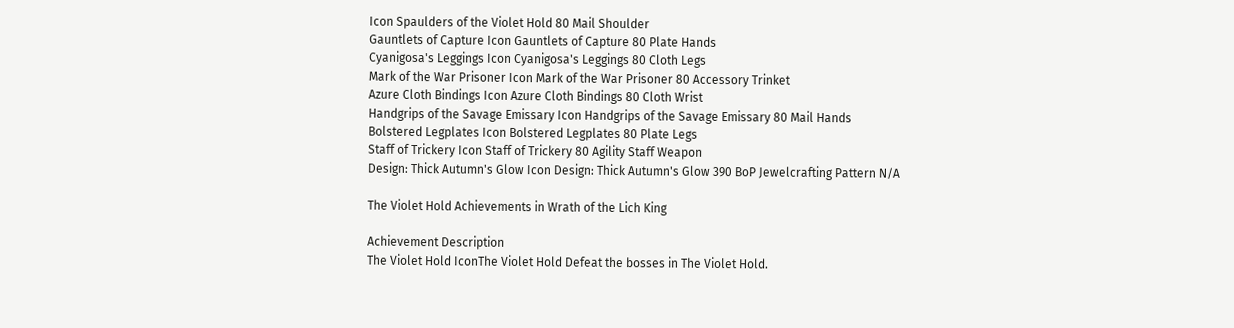Icon Spaulders of the Violet Hold 80 Mail Shoulder
Gauntlets of Capture Icon Gauntlets of Capture 80 Plate Hands
Cyanigosa's Leggings Icon Cyanigosa's Leggings 80 Cloth Legs
Mark of the War Prisoner Icon Mark of the War Prisoner 80 Accessory Trinket
Azure Cloth Bindings Icon Azure Cloth Bindings 80 Cloth Wrist
Handgrips of the Savage Emissary Icon Handgrips of the Savage Emissary 80 Mail Hands
Bolstered Legplates Icon Bolstered Legplates 80 Plate Legs
Staff of Trickery Icon Staff of Trickery 80 Agility Staff Weapon
Design: Thick Autumn's Glow Icon Design: Thick Autumn's Glow 390 BoP Jewelcrafting Pattern N/A

The Violet Hold Achievements in Wrath of the Lich King

Achievement Description
The Violet Hold IconThe Violet Hold Defeat the bosses in The Violet Hold.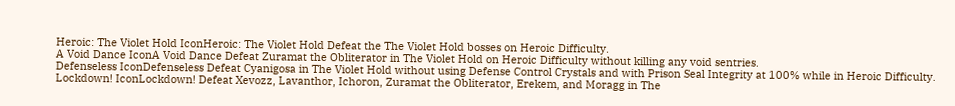Heroic: The Violet Hold IconHeroic: The Violet Hold Defeat the The Violet Hold bosses on Heroic Difficulty.
A Void Dance IconA Void Dance Defeat Zuramat the Obliterator in The Violet Hold on Heroic Difficulty without killing any void sentries.
Defenseless IconDefenseless Defeat Cyanigosa in The Violet Hold without using Defense Control Crystals and with Prison Seal Integrity at 100% while in Heroic Difficulty.
Lockdown! IconLockdown! Defeat Xevozz, Lavanthor, Ichoron, Zuramat the Obliterator, Erekem, and Moragg in The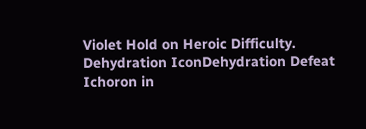Violet Hold on Heroic Difficulty.
Dehydration IconDehydration Defeat Ichoron in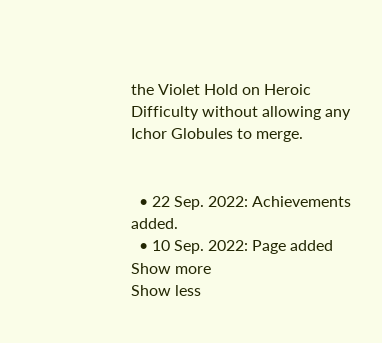the Violet Hold on Heroic Difficulty without allowing any Ichor Globules to merge.


  • 22 Sep. 2022: Achievements added.
  • 10 Sep. 2022: Page added
Show more
Show less